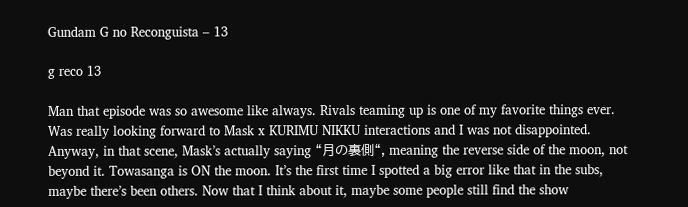Gundam G no Reconguista – 13

g reco 13

Man that episode was so awesome like always. Rivals teaming up is one of my favorite things ever. Was really looking forward to Mask x KURIMU NIKKU interactions and I was not disappointed. Anyway, in that scene, Mask’s actually saying “月の裏側“, meaning the reverse side of the moon, not beyond it. Towasanga is ON the moon. It’s the first time I spotted a big error like that in the subs, maybe there’s been others. Now that I think about it, maybe some people still find the show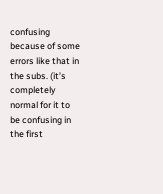confusing because of some errors like that in the subs. (it’s completely normal for it to be confusing in the first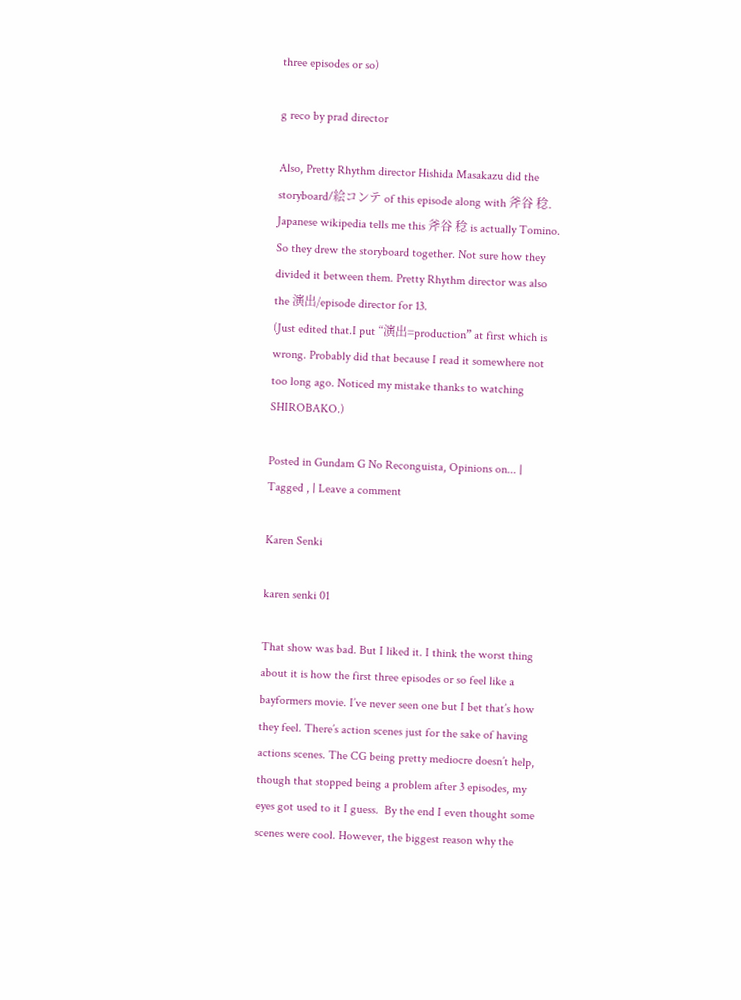three episodes or so)

g reco by prad director

Also, Pretty Rhythm director Hishida Masakazu did the storyboard/絵コンテ of this episode along with 斧谷 稔. Japanese wikipedia tells me this 斧谷 稔 is actually Tomino. So they drew the storyboard together. Not sure how they divided it between them. Pretty Rhythm director was also the 演出/episode director for 13.
(Just edited that.I put “演出=production” at first which is wrong. Probably did that because I read it somewhere not too long ago. Noticed my mistake thanks to watching SHIROBAKO.)

Posted in Gundam G No Reconguista, Opinions on... | Tagged , | Leave a comment

Karen Senki

karen senki 01

That show was bad. But I liked it. I think the worst thing about it is how the first three episodes or so feel like a bayformers movie. I’ve never seen one but I bet that’s how they feel. There’s action scenes just for the sake of having actions scenes. The CG being pretty mediocre doesn’t help, though that stopped being a problem after 3 episodes, my eyes got used to it I guess.  By the end I even thought some scenes were cool. However, the biggest reason why the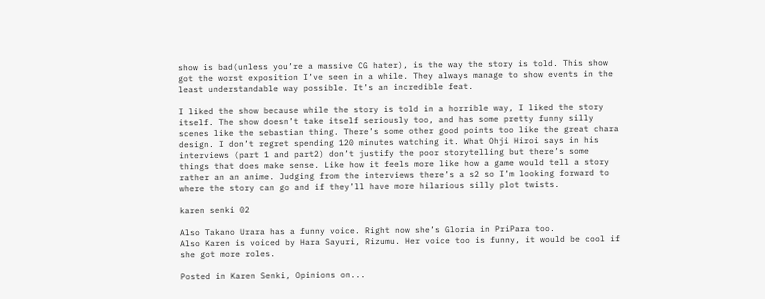show is bad(unless you’re a massive CG hater), is the way the story is told. This show got the worst exposition I’ve seen in a while. They always manage to show events in the least understandable way possible. It’s an incredible feat.

I liked the show because while the story is told in a horrible way, I liked the story itself. The show doesn’t take itself seriously too, and has some pretty funny silly scenes like the sebastian thing. There’s some other good points too like the great chara design. I don’t regret spending 120 minutes watching it. What Ohji Hiroi says in his interviews (part 1 and part2) don’t justify the poor storytelling but there’s some things that does make sense. Like how it feels more like how a game would tell a story rather an an anime. Judging from the interviews there’s a s2 so I’m looking forward to where the story can go and if they’ll have more hilarious silly plot twists.

karen senki 02

Also Takano Urara has a funny voice. Right now she’s Gloria in PriPara too.
Also Karen is voiced by Hara Sayuri, Rizumu. Her voice too is funny, it would be cool if she got more roles.

Posted in Karen Senki, Opinions on...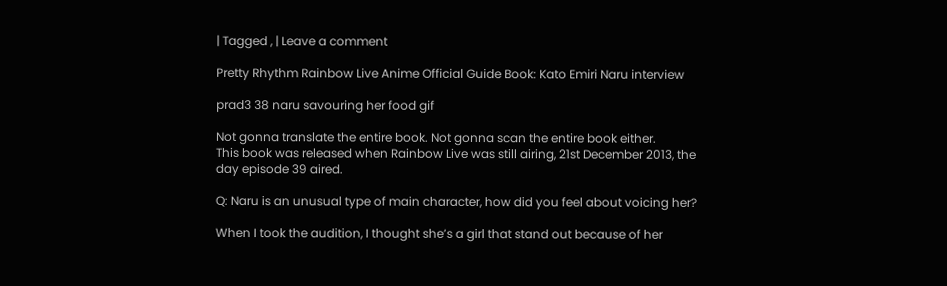| Tagged , | Leave a comment

Pretty Rhythm Rainbow Live Anime Official Guide Book: Kato Emiri Naru interview

prad3 38 naru savouring her food gif

Not gonna translate the entire book. Not gonna scan the entire book either.
This book was released when Rainbow Live was still airing, 21st December 2013, the day episode 39 aired.

Q: Naru is an unusual type of main character, how did you feel about voicing her?

When I took the audition, I thought she’s a girl that stand out because of her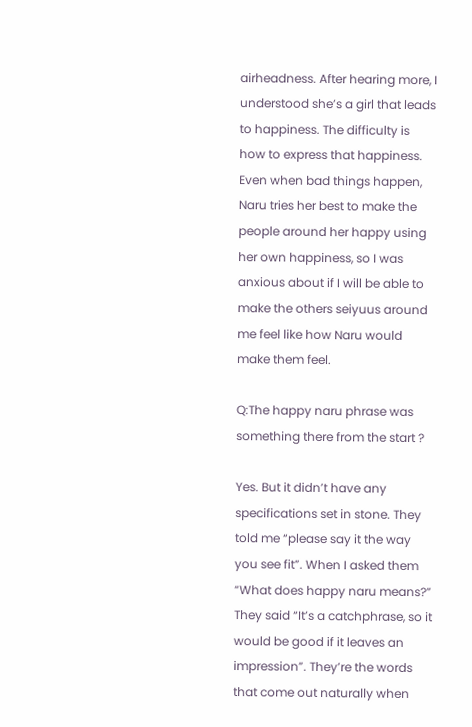airheadness. After hearing more, I understood she’s a girl that leads to happiness. The difficulty is how to express that happiness. Even when bad things happen, Naru tries her best to make the people around her happy using her own happiness, so I was anxious about if I will be able to make the others seiyuus around me feel like how Naru would make them feel.

Q:The happy naru phrase was something there from the start ?

Yes. But it didn’t have any specifications set in stone. They told me “please say it the way you see fit”. When I asked them “What does happy naru means?” They said “It’s a catchphrase, so it would be good if it leaves an impression”. They’re the words that come out naturally when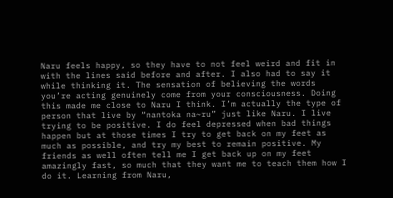Naru feels happy, so they have to not feel weird and fit in with the lines said before and after. I also had to say it while thinking it. The sensation of believing the words you’re acting genuinely come from your consciousness. Doing this made me close to Naru I think. I’m actually the type of person that live by “nantoka na~ru” just like Naru. I live trying to be positive. I do feel depressed when bad things happen but at those times I try to get back on my feet as much as possible, and try my best to remain positive. My friends as well often tell me I get back up on my feet amazingly fast, so much that they want me to teach them how I do it. Learning from Naru,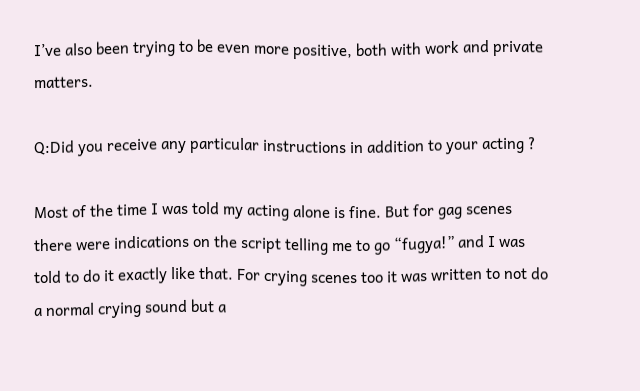I’ve also been trying to be even more positive, both with work and private matters.

Q:Did you receive any particular instructions in addition to your acting ?

Most of the time I was told my acting alone is fine. But for gag scenes there were indications on the script telling me to go “fugya!” and I was told to do it exactly like that. For crying scenes too it was written to not do a normal crying sound but a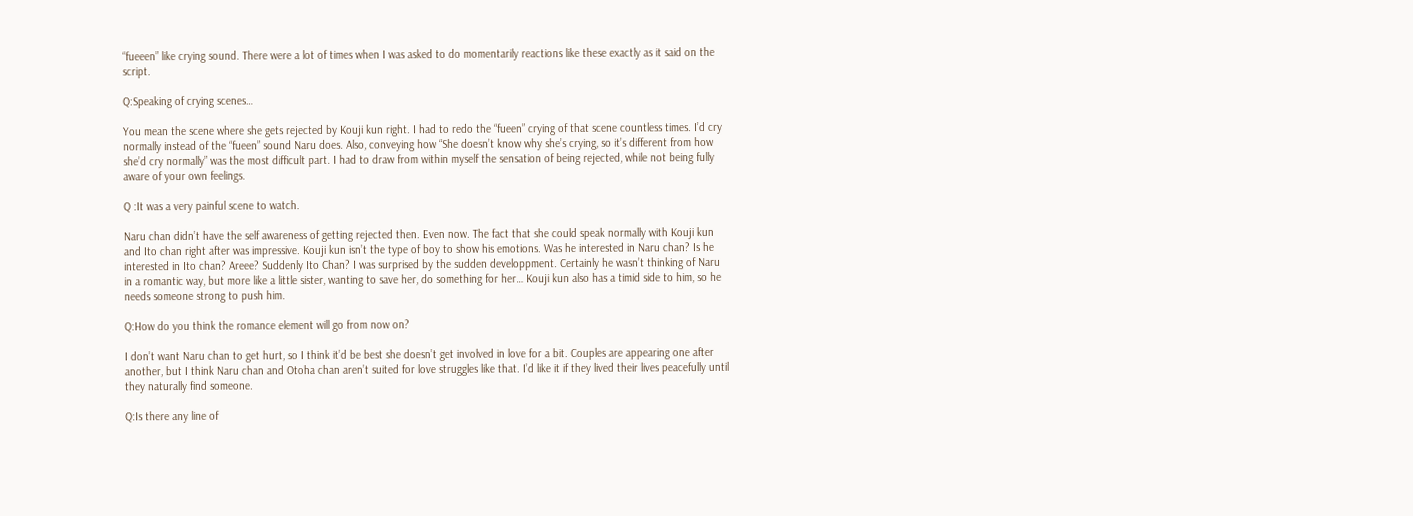“fueeen” like crying sound. There were a lot of times when I was asked to do momentarily reactions like these exactly as it said on the script.

Q:Speaking of crying scenes…

You mean the scene where she gets rejected by Kouji kun right. I had to redo the “fueen” crying of that scene countless times. I’d cry normally instead of the “fueen” sound Naru does. Also, conveying how “She doesn’t know why she’s crying, so it’s different from how she’d cry normally” was the most difficult part. I had to draw from within myself the sensation of being rejected, while not being fully aware of your own feelings.

Q :It was a very painful scene to watch.

Naru chan didn’t have the self awareness of getting rejected then. Even now. The fact that she could speak normally with Kouji kun and Ito chan right after was impressive. Kouji kun isn’t the type of boy to show his emotions. Was he interested in Naru chan? Is he interested in Ito chan? Areee? Suddenly Ito Chan? I was surprised by the sudden developpment. Certainly he wasn’t thinking of Naru in a romantic way, but more like a little sister, wanting to save her, do something for her… Kouji kun also has a timid side to him, so he needs someone strong to push him.

Q:How do you think the romance element will go from now on?

I don’t want Naru chan to get hurt, so I think it’d be best she doesn’t get involved in love for a bit. Couples are appearing one after another, but I think Naru chan and Otoha chan aren’t suited for love struggles like that. I’d like it if they lived their lives peacefully until they naturally find someone.

Q:Is there any line of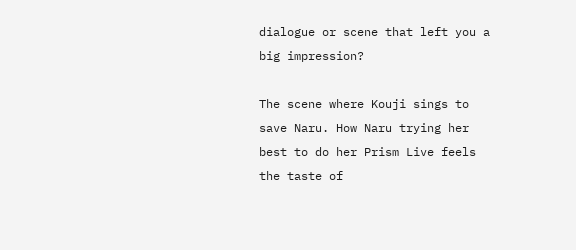dialogue or scene that left you a big impression?

The scene where Kouji sings to save Naru. How Naru trying her best to do her Prism Live feels the taste of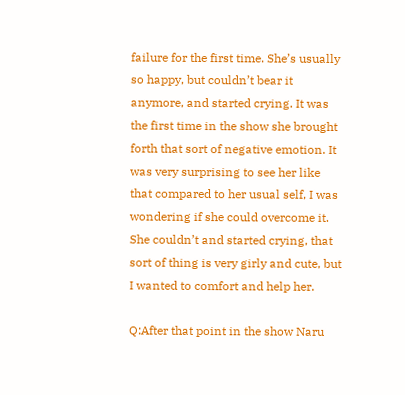failure for the first time. She’s usually so happy, but couldn’t bear it anymore, and started crying. It was the first time in the show she brought forth that sort of negative emotion. It was very surprising to see her like that compared to her usual self, I was wondering if she could overcome it. She couldn’t and started crying, that sort of thing is very girly and cute, but I wanted to comfort and help her.

Q:After that point in the show Naru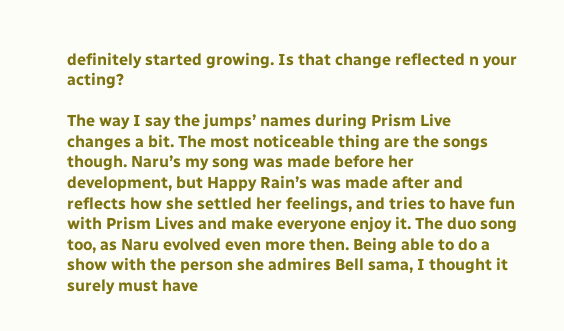definitely started growing. Is that change reflected n your acting?

The way I say the jumps’ names during Prism Live changes a bit. The most noticeable thing are the songs though. Naru’s my song was made before her development, but Happy Rain’s was made after and reflects how she settled her feelings, and tries to have fun with Prism Lives and make everyone enjoy it. The duo song too, as Naru evolved even more then. Being able to do a show with the person she admires Bell sama, I thought it surely must have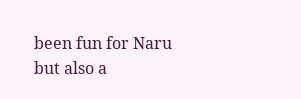been fun for Naru but also a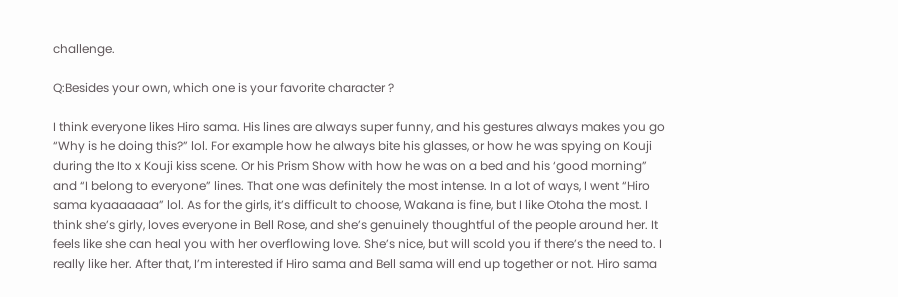challenge.

Q:Besides your own, which one is your favorite character ?

I think everyone likes Hiro sama. His lines are always super funny, and his gestures always makes you go “Why is he doing this?” lol. For example how he always bite his glasses, or how he was spying on Kouji during the Ito x Kouji kiss scene. Or his Prism Show with how he was on a bed and his ‘good morning” and “I belong to everyone” lines. That one was definitely the most intense. In a lot of ways, I went “Hiro sama kyaaaaaaa” lol. As for the girls, it’s difficult to choose, Wakana is fine, but I like Otoha the most. I think she’s girly, loves everyone in Bell Rose, and she’s genuinely thoughtful of the people around her. It feels like she can heal you with her overflowing love. She’s nice, but will scold you if there’s the need to. I really like her. After that, I’m interested if Hiro sama and Bell sama will end up together or not. Hiro sama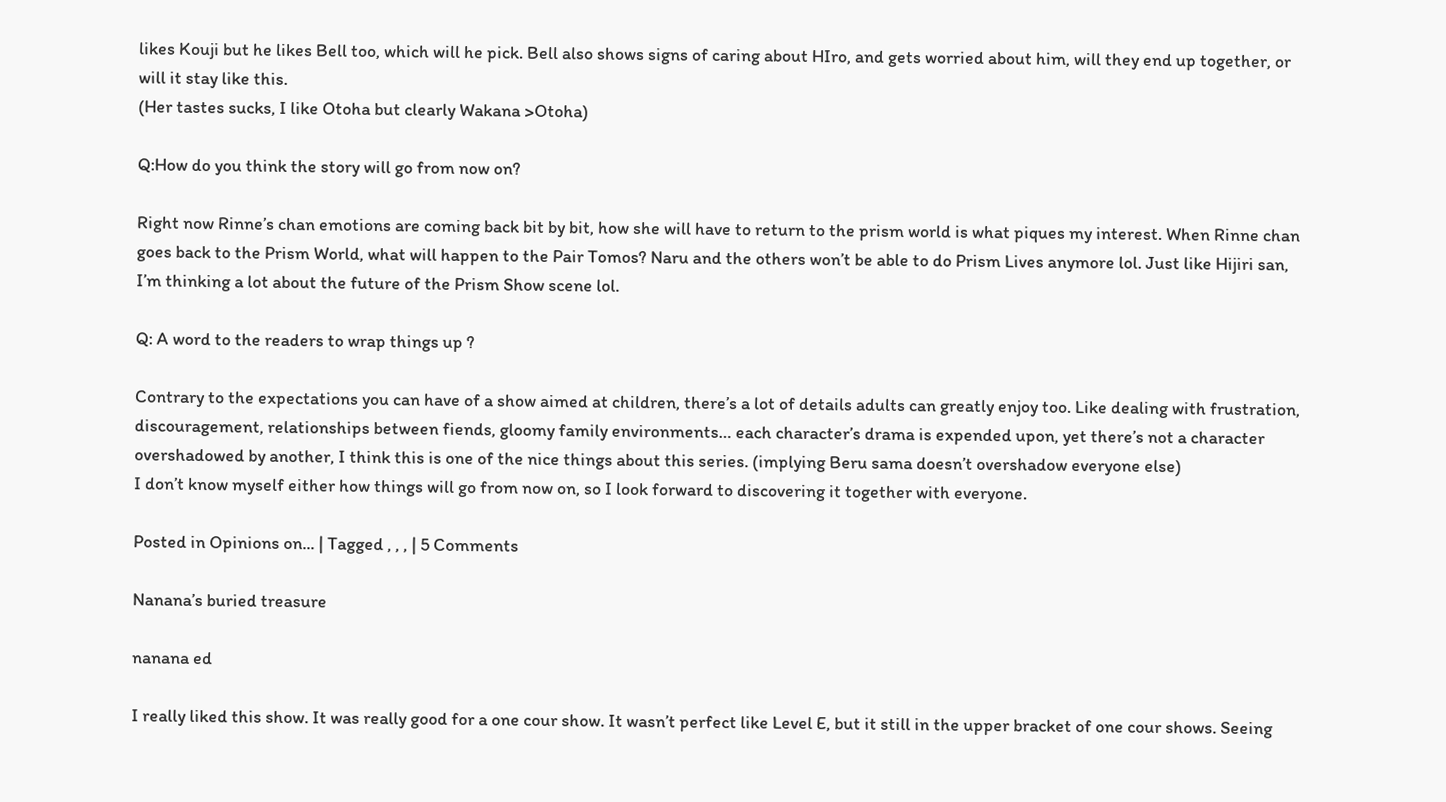likes Kouji but he likes Bell too, which will he pick. Bell also shows signs of caring about HIro, and gets worried about him, will they end up together, or will it stay like this.
(Her tastes sucks, I like Otoha but clearly Wakana >Otoha)

Q:How do you think the story will go from now on?

Right now Rinne’s chan emotions are coming back bit by bit, how she will have to return to the prism world is what piques my interest. When Rinne chan goes back to the Prism World, what will happen to the Pair Tomos? Naru and the others won’t be able to do Prism Lives anymore lol. Just like Hijiri san, I’m thinking a lot about the future of the Prism Show scene lol.

Q: A word to the readers to wrap things up ?

Contrary to the expectations you can have of a show aimed at children, there’s a lot of details adults can greatly enjoy too. Like dealing with frustration, discouragement, relationships between fiends, gloomy family environments… each character’s drama is expended upon, yet there’s not a character overshadowed by another, I think this is one of the nice things about this series. (implying Beru sama doesn’t overshadow everyone else)
I don’t know myself either how things will go from now on, so I look forward to discovering it together with everyone.

Posted in Opinions on... | Tagged , , , | 5 Comments

Nanana’s buried treasure

nanana ed

I really liked this show. It was really good for a one cour show. It wasn’t perfect like Level E, but it still in the upper bracket of one cour shows. Seeing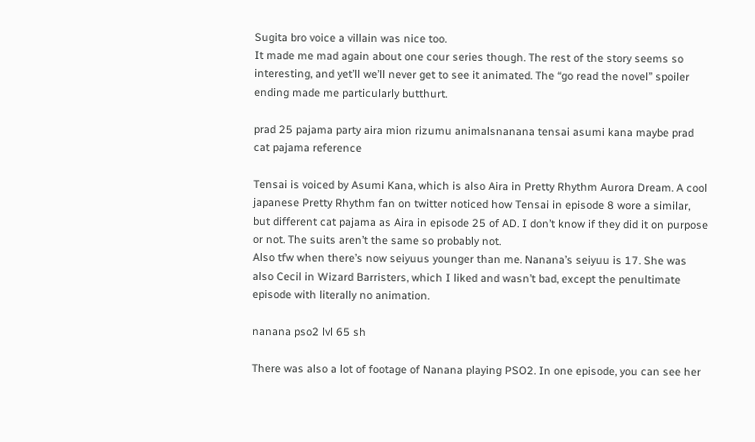Sugita bro voice a villain was nice too.
It made me mad again about one cour series though. The rest of the story seems so interesting, and yet’ll we’ll never get to see it animated. The “go read the novel” spoiler ending made me particularly butthurt.

prad 25 pajama party aira mion rizumu animalsnanana tensai asumi kana maybe prad cat pajama reference

Tensai is voiced by Asumi Kana, which is also Aira in Pretty Rhythm Aurora Dream. A cool japanese Pretty Rhythm fan on twitter noticed how Tensai in episode 8 wore a similar, but different cat pajama as Aira in episode 25 of AD. I don’t know if they did it on purpose or not. The suits aren’t the same so probably not.
Also tfw when there’s now seiyuus younger than me. Nanana’s seiyuu is 17. She was also Cecil in Wizard Barristers, which I liked and wasn’t bad, except the penultimate episode with literally no animation.

nanana pso2 lvl 65 sh

There was also a lot of footage of Nanana playing PSO2. In one episode, you can see her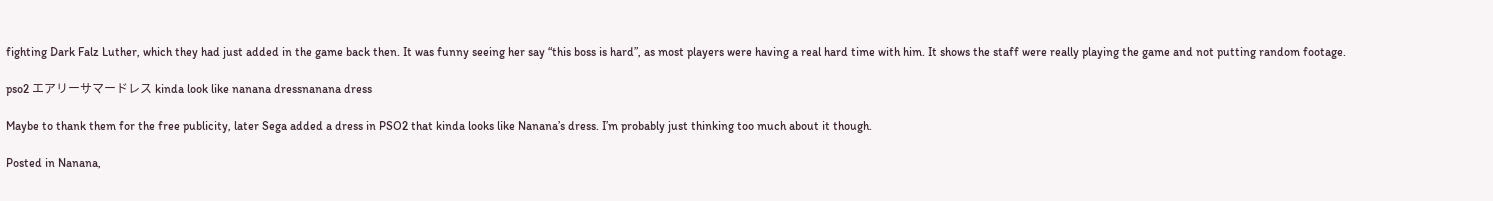fighting Dark Falz Luther, which they had just added in the game back then. It was funny seeing her say “this boss is hard”, as most players were having a real hard time with him. It shows the staff were really playing the game and not putting random footage.

pso2 エアリーサマードレス kinda look like nanana dressnanana dress

Maybe to thank them for the free publicity, later Sega added a dress in PSO2 that kinda looks like Nanana’s dress. I’m probably just thinking too much about it though.

Posted in Nanana,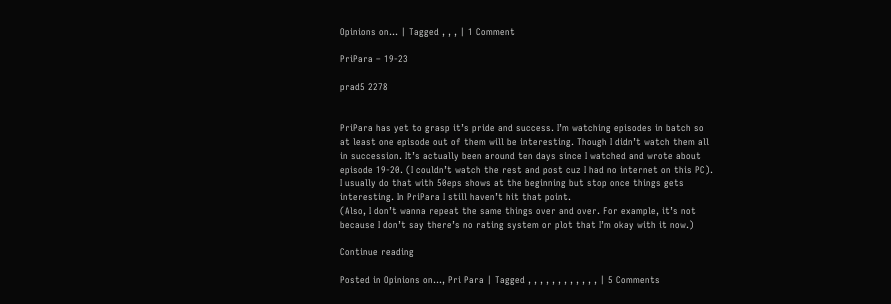Opinions on... | Tagged , , , | 1 Comment

PriPara – 19-23

prad5 2278


PriPara has yet to grasp it’s pride and success. I’m watching episodes in batch so at least one episode out of them will be interesting. Though I didn’t watch them all in succession. It’s actually been around ten days since I watched and wrote about episode 19-20. (I couldn’t watch the rest and post cuz I had no internet on this PC). I usually do that with 50eps shows at the beginning but stop once things gets interesting. In PriPara I still haven’t hit that point.
(Also, I don’t wanna repeat the same things over and over. For example, it’s not because I don’t say there’s no rating system or plot that I’m okay with it now.)

Continue reading

Posted in Opinions on..., Pri Para | Tagged , , , , , , , , , , , , | 5 Comments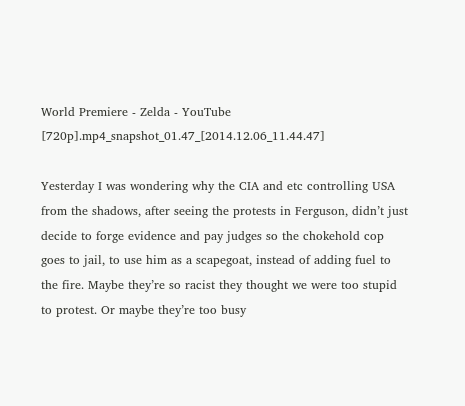World Premiere - Zelda - YouTube [720p].mp4_snapshot_01.47_[2014.12.06_11.44.47]

Yesterday I was wondering why the CIA and etc controlling USA from the shadows, after seeing the protests in Ferguson, didn’t just decide to forge evidence and pay judges so the chokehold cop goes to jail, to use him as a scapegoat, instead of adding fuel to the fire. Maybe they’re so racist they thought we were too stupid to protest. Or maybe they’re too busy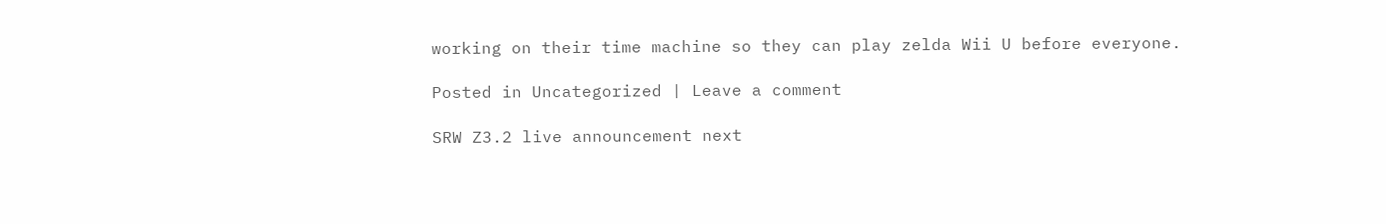working on their time machine so they can play zelda Wii U before everyone.

Posted in Uncategorized | Leave a comment

SRW Z3.2 live announcement next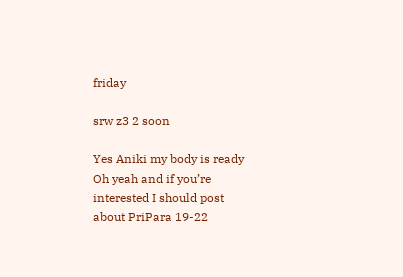friday

srw z3 2 soon

Yes Aniki my body is ready
Oh yeah and if you’re interested I should post about PriPara 19-22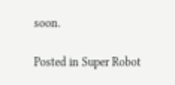soon.

Posted in Super Robot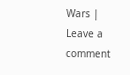Wars | Leave a comment